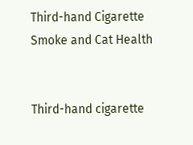Third-hand Cigarette Smoke and Cat Health


Third-hand cigarette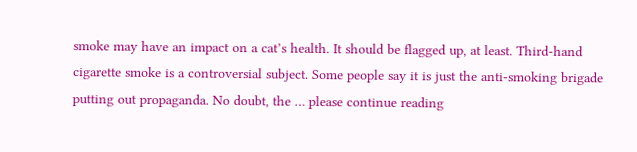smoke may have an impact on a cat’s health. It should be flagged up, at least. Third-hand cigarette smoke is a controversial subject. Some people say it is just the anti-smoking brigade putting out propaganda. No doubt, the … please continue reading